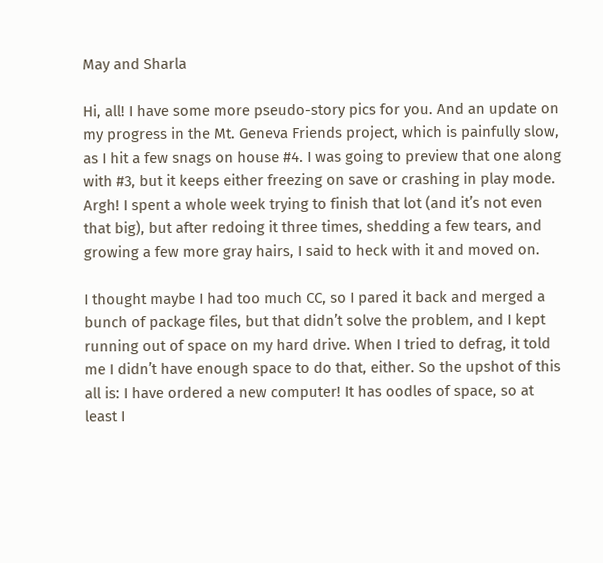May and Sharla

Hi, all! I have some more pseudo-story pics for you. And an update on my progress in the Mt. Geneva Friends project, which is painfully slow, as I hit a few snags on house #4. I was going to preview that one along with #3, but it keeps either freezing on save or crashing in play mode. Argh! I spent a whole week trying to finish that lot (and it’s not even that big), but after redoing it three times, shedding a few tears, and growing a few more gray hairs, I said to heck with it and moved on.

I thought maybe I had too much CC, so I pared it back and merged a bunch of package files, but that didn’t solve the problem, and I kept running out of space on my hard drive. When I tried to defrag, it told me I didn’t have enough space to do that, either. So the upshot of this all is: I have ordered a new computer! It has oodles of space, so at least I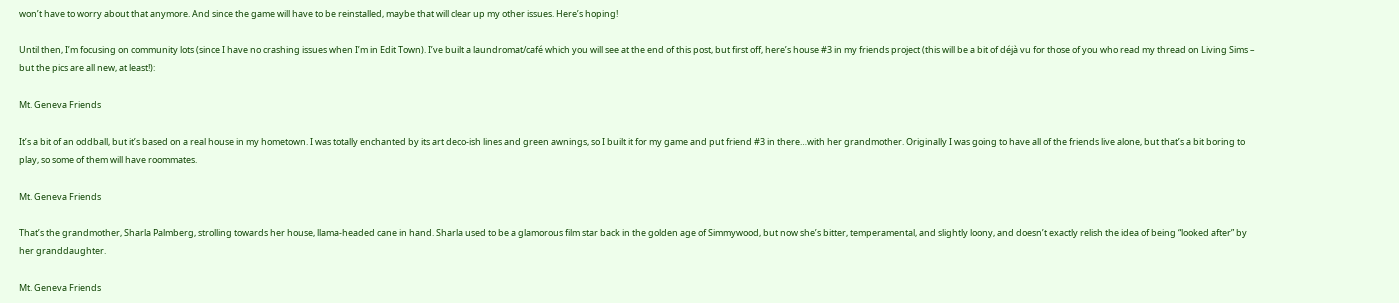won’t have to worry about that anymore. And since the game will have to be reinstalled, maybe that will clear up my other issues. Here’s hoping!

Until then, I’m focusing on community lots (since I have no crashing issues when I’m in Edit Town). I’ve built a laundromat/café which you will see at the end of this post, but first off, here’s house #3 in my friends project (this will be a bit of déjà vu for those of you who read my thread on Living Sims – but the pics are all new, at least!):

Mt. Geneva Friends

It’s a bit of an oddball, but it’s based on a real house in my hometown. I was totally enchanted by its art deco-ish lines and green awnings, so I built it for my game and put friend #3 in there…with her grandmother. Originally I was going to have all of the friends live alone, but that’s a bit boring to play, so some of them will have roommates.

Mt. Geneva Friends

That’s the grandmother, Sharla Palmberg, strolling towards her house, llama-headed cane in hand. Sharla used to be a glamorous film star back in the golden age of Simmywood, but now she’s bitter, temperamental, and slightly loony, and doesn’t exactly relish the idea of being “looked after” by her granddaughter.

Mt. Geneva Friends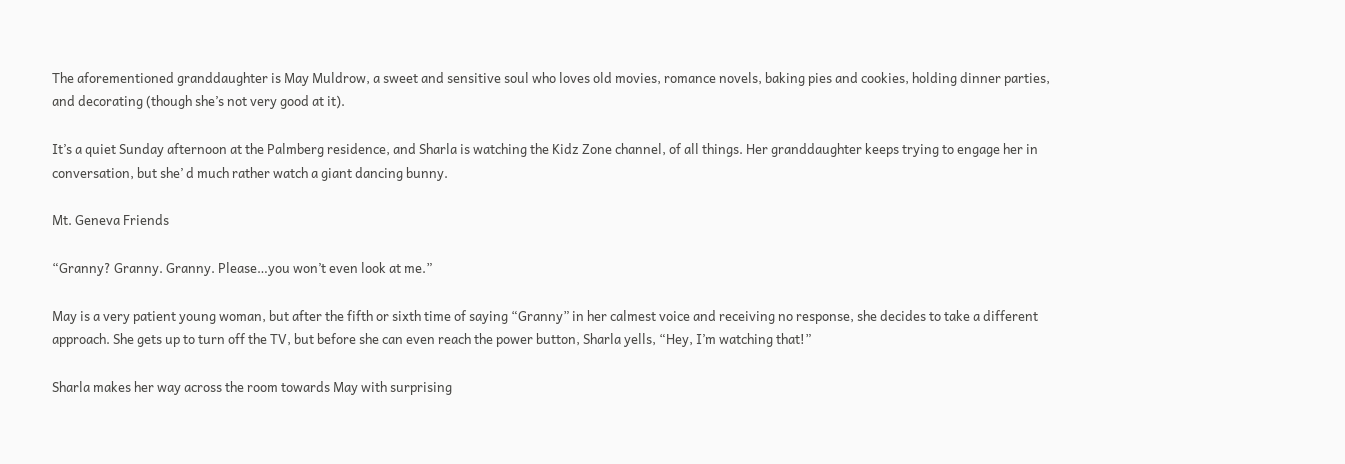The aforementioned granddaughter is May Muldrow, a sweet and sensitive soul who loves old movies, romance novels, baking pies and cookies, holding dinner parties, and decorating (though she’s not very good at it).

It’s a quiet Sunday afternoon at the Palmberg residence, and Sharla is watching the Kidz Zone channel, of all things. Her granddaughter keeps trying to engage her in conversation, but she’ d much rather watch a giant dancing bunny.

Mt. Geneva Friends

“Granny? Granny. Granny. Please…you won’t even look at me.”

May is a very patient young woman, but after the fifth or sixth time of saying “Granny” in her calmest voice and receiving no response, she decides to take a different approach. She gets up to turn off the TV, but before she can even reach the power button, Sharla yells, “Hey, I’m watching that!”

Sharla makes her way across the room towards May with surprising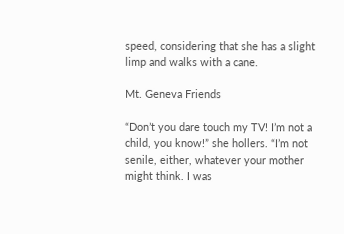speed, considering that she has a slight limp and walks with a cane.

Mt. Geneva Friends

“Don’t you dare touch my TV! I’m not a child, you know!” she hollers. “I’m not senile, either, whatever your mother might think. I was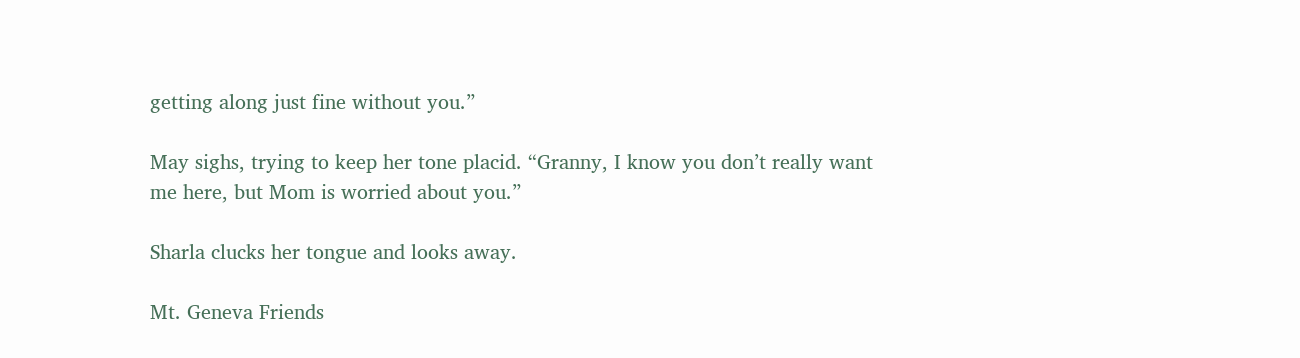getting along just fine without you.”

May sighs, trying to keep her tone placid. “Granny, I know you don’t really want
me here, but Mom is worried about you.”

Sharla clucks her tongue and looks away.

Mt. Geneva Friends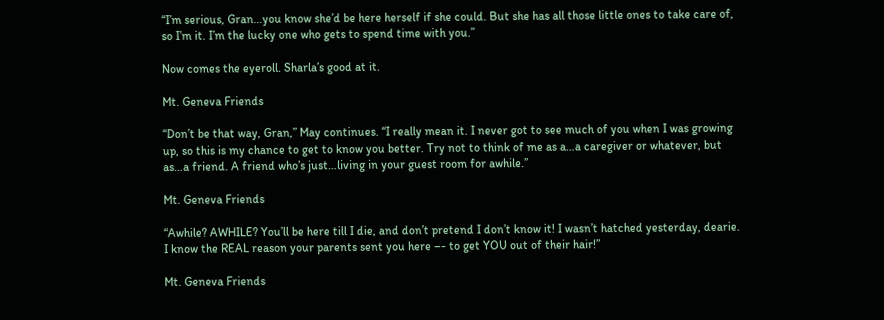“I’m serious, Gran…you know she’d be here herself if she could. But she has all those little ones to take care of, so I’m it. I’m the lucky one who gets to spend time with you.”

Now comes the eyeroll. Sharla’s good at it.

Mt. Geneva Friends

“Don’t be that way, Gran,” May continues. “I really mean it. I never got to see much of you when I was growing up, so this is my chance to get to know you better. Try not to think of me as a…a caregiver or whatever, but as…a friend. A friend who’s just…living in your guest room for awhile.”

Mt. Geneva Friends

“Awhile? AWHILE? You’ll be here till I die, and don’t pretend I don’t know it! I wasn’t hatched yesterday, dearie. I know the REAL reason your parents sent you here –- to get YOU out of their hair!”

Mt. Geneva Friends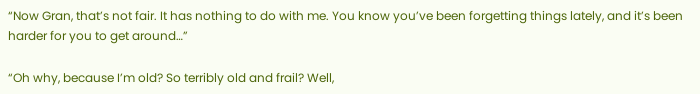“Now Gran, that’s not fair. It has nothing to do with me. You know you’ve been forgetting things lately, and it’s been harder for you to get around…”

“Oh why, because I’m old? So terribly old and frail? Well,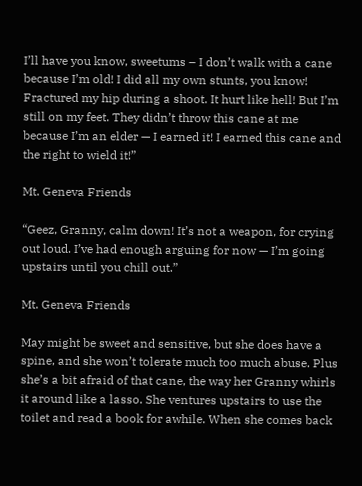I’ll have you know, sweetums – I don’t walk with a cane because I’m old! I did all my own stunts, you know! Fractured my hip during a shoot. It hurt like hell! But I’m still on my feet. They didn’t throw this cane at me because I’m an elder — I earned it! I earned this cane and the right to wield it!”

Mt. Geneva Friends

“Geez, Granny, calm down! It’s not a weapon, for crying out loud. I’ve had enough arguing for now — I’m going upstairs until you chill out.”

Mt. Geneva Friends

May might be sweet and sensitive, but she does have a spine, and she won’t tolerate much too much abuse. Plus she’s a bit afraid of that cane, the way her Granny whirls it around like a lasso. She ventures upstairs to use the toilet and read a book for awhile. When she comes back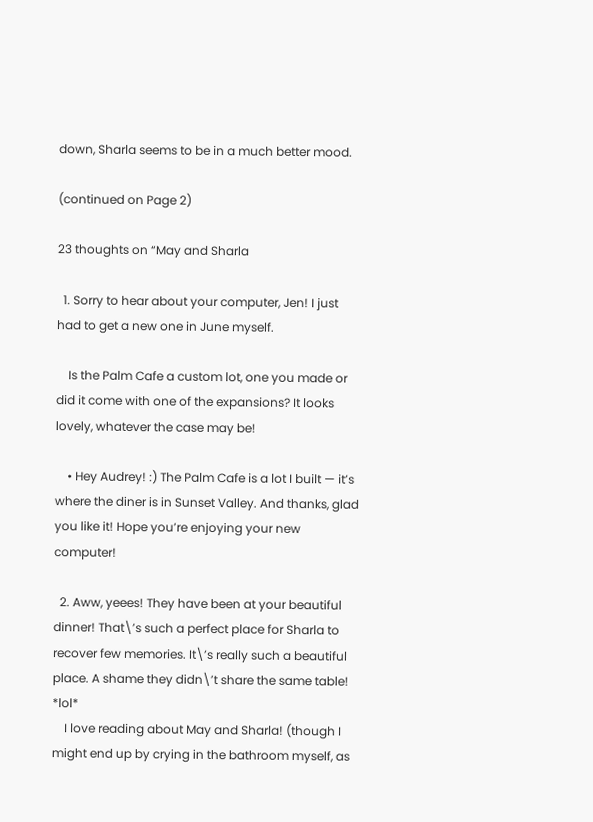down, Sharla seems to be in a much better mood.

(continued on Page 2)

23 thoughts on “May and Sharla

  1. Sorry to hear about your computer, Jen! I just had to get a new one in June myself.

    Is the Palm Cafe a custom lot, one you made or did it come with one of the expansions? It looks lovely, whatever the case may be!

    • Hey Audrey! :) The Palm Cafe is a lot I built — it’s where the diner is in Sunset Valley. And thanks, glad you like it! Hope you’re enjoying your new computer!

  2. Aww, yeees! They have been at your beautiful dinner! That\’s such a perfect place for Sharla to recover few memories. It\’s really such a beautiful place. A shame they didn\’t share the same table! *lol*
    I love reading about May and Sharla! (though I might end up by crying in the bathroom myself, as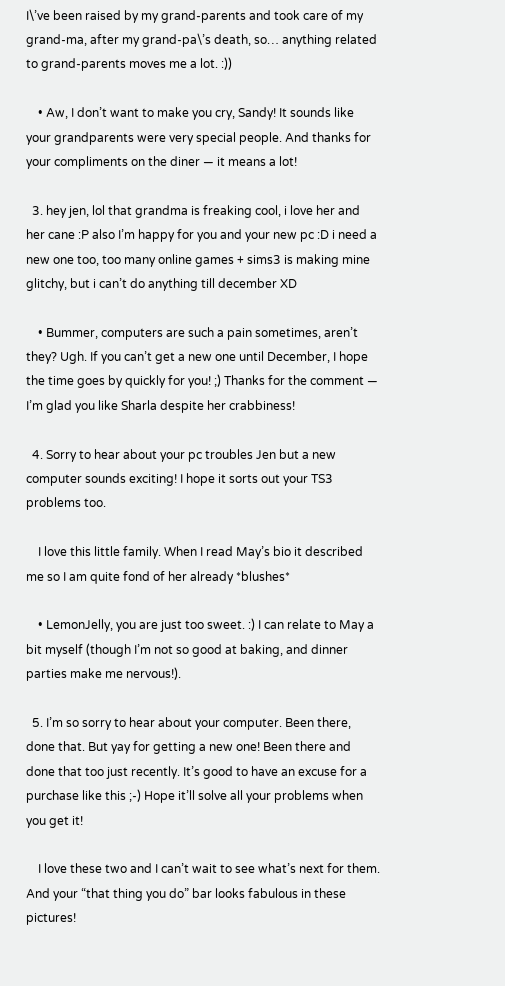I\’ve been raised by my grand-parents and took care of my grand-ma, after my grand-pa\’s death, so… anything related to grand-parents moves me a lot. :))

    • Aw, I don’t want to make you cry, Sandy! It sounds like your grandparents were very special people. And thanks for your compliments on the diner — it means a lot!

  3. hey jen, lol that grandma is freaking cool, i love her and her cane :P also I’m happy for you and your new pc :D i need a new one too, too many online games + sims3 is making mine glitchy, but i can’t do anything till december XD

    • Bummer, computers are such a pain sometimes, aren’t they? Ugh. If you can’t get a new one until December, I hope the time goes by quickly for you! ;) Thanks for the comment — I’m glad you like Sharla despite her crabbiness!

  4. Sorry to hear about your pc troubles Jen but a new computer sounds exciting! I hope it sorts out your TS3 problems too.

    I love this little family. When I read May’s bio it described me so I am quite fond of her already *blushes*

    • LemonJelly, you are just too sweet. :) I can relate to May a bit myself (though I’m not so good at baking, and dinner parties make me nervous!).

  5. I’m so sorry to hear about your computer. Been there, done that. But yay for getting a new one! Been there and done that too just recently. It’s good to have an excuse for a purchase like this ;-) Hope it’ll solve all your problems when you get it!

    I love these two and I can’t wait to see what’s next for them. And your “that thing you do” bar looks fabulous in these pictures!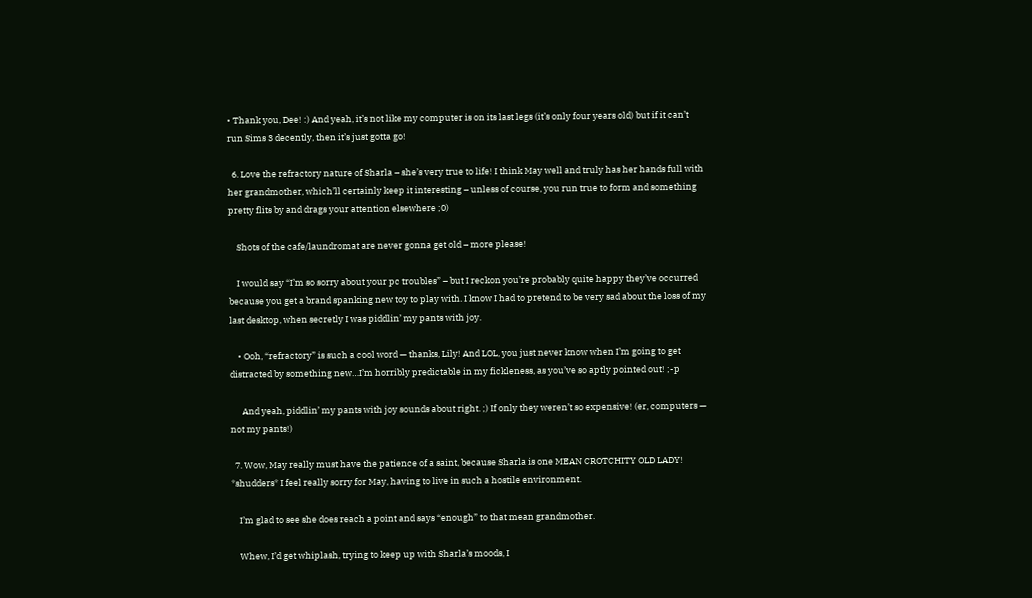• Thank you, Dee! :) And yeah, it’s not like my computer is on its last legs (it’s only four years old) but if it can’t run Sims 3 decently, then it’s just gotta go!

  6. Love the refractory nature of Sharla – she’s very true to life! I think May well and truly has her hands full with her grandmother, which’ll certainly keep it interesting – unless of course, you run true to form and something pretty flits by and drags your attention elsewhere ;0)

    Shots of the cafe/laundromat are never gonna get old – more please!

    I would say “I’m so sorry about your pc troubles” – but I reckon you’re probably quite happy they’ve occurred because you get a brand spanking new toy to play with. I know I had to pretend to be very sad about the loss of my last desktop, when secretly I was piddlin’ my pants with joy.

    • Ooh, “refractory” is such a cool word — thanks, Lily! And LOL, you just never know when I’m going to get distracted by something new…I’m horribly predictable in my fickleness, as you’ve so aptly pointed out! ;-p

      And yeah, piddlin’ my pants with joy sounds about right. ;) If only they weren’t so expensive! (er, computers — not my pants!)

  7. Wow, May really must have the patience of a saint, because Sharla is one MEAN CROTCHITY OLD LADY! *shudders* I feel really sorry for May, having to live in such a hostile environment.

    I’m glad to see she does reach a point and says “enough” to that mean grandmother.

    Whew, I’d get whiplash, trying to keep up with Sharla’s moods, I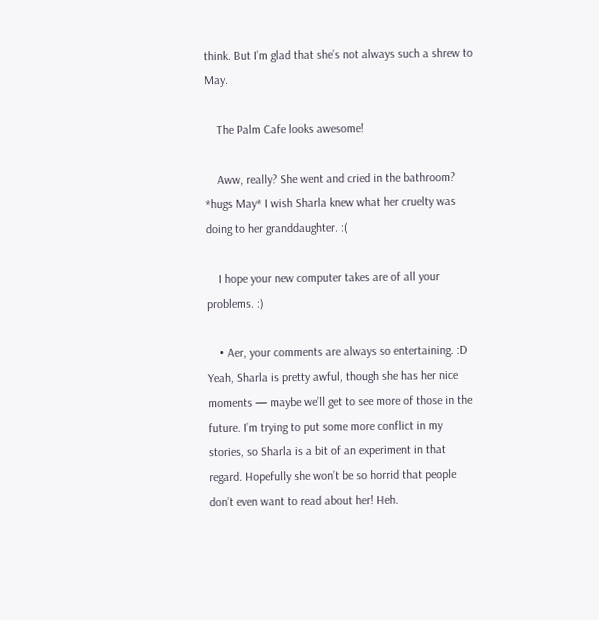think. But I’m glad that she’s not always such a shrew to May.

    The Palm Cafe looks awesome!

    Aww, really? She went and cried in the bathroom? *hugs May* I wish Sharla knew what her cruelty was doing to her granddaughter. :(

    I hope your new computer takes are of all your problems. :)

    • Aer, your comments are always so entertaining. :D Yeah, Sharla is pretty awful, though she has her nice moments — maybe we’ll get to see more of those in the future. I’m trying to put some more conflict in my stories, so Sharla is a bit of an experiment in that regard. Hopefully she won’t be so horrid that people don’t even want to read about her! Heh.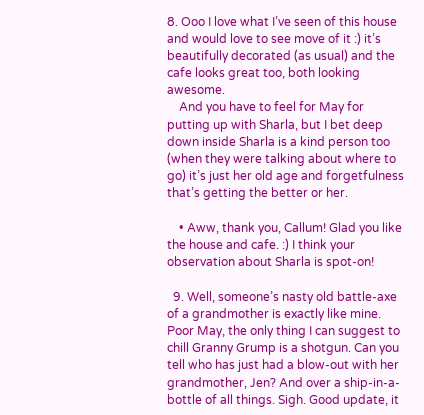8. Ooo I love what I’ve seen of this house and would love to see move of it :) it’s beautifully decorated (as usual) and the cafe looks great too, both looking awesome.
    And you have to feel for May for putting up with Sharla, but I bet deep down inside Sharla is a kind person too (when they were talking about where to go) it’s just her old age and forgetfulness that’s getting the better or her.

    • Aww, thank you, Callum! Glad you like the house and cafe. :) I think your observation about Sharla is spot-on!

  9. Well, someone’s nasty old battle-axe of a grandmother is exactly like mine. Poor May, the only thing I can suggest to chill Granny Grump is a shotgun. Can you tell who has just had a blow-out with her grandmother, Jen? And over a ship-in-a-bottle of all things. Sigh. Good update, it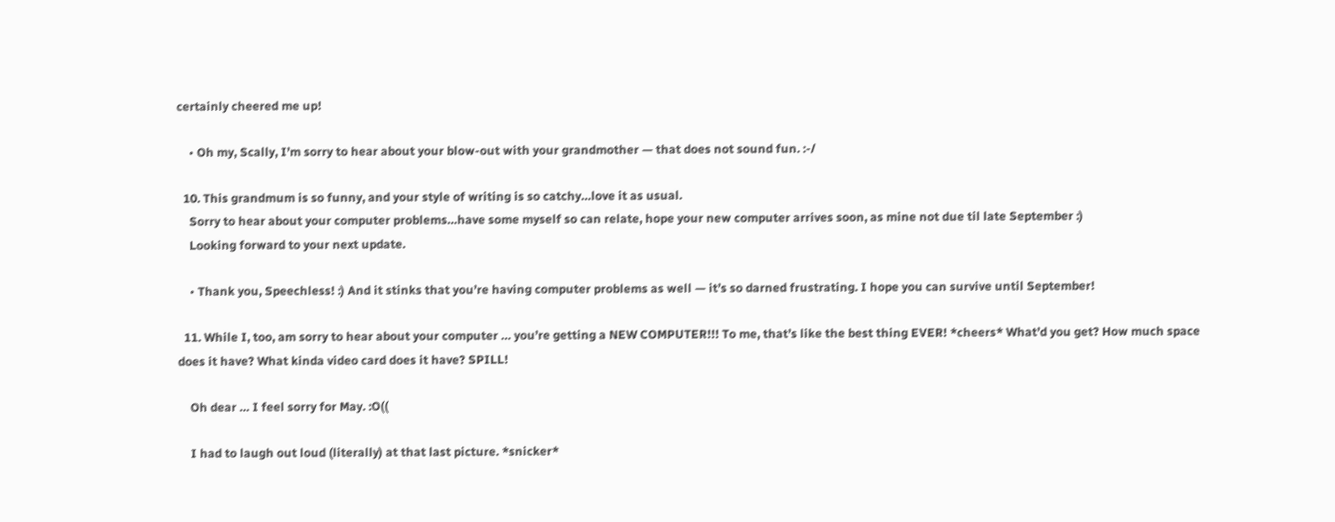certainly cheered me up!

    • Oh my, Scally, I’m sorry to hear about your blow-out with your grandmother — that does not sound fun. :-/

  10. This grandmum is so funny, and your style of writing is so catchy…love it as usual.
    Sorry to hear about your computer problems…have some myself so can relate, hope your new computer arrives soon, as mine not due til late September :)
    Looking forward to your next update.

    • Thank you, Speechless! :) And it stinks that you’re having computer problems as well — it’s so darned frustrating. I hope you can survive until September!

  11. While I, too, am sorry to hear about your computer … you’re getting a NEW COMPUTER!!! To me, that’s like the best thing EVER! *cheers* What’d you get? How much space does it have? What kinda video card does it have? SPILL!

    Oh dear … I feel sorry for May. :O((

    I had to laugh out loud (literally) at that last picture. *snicker*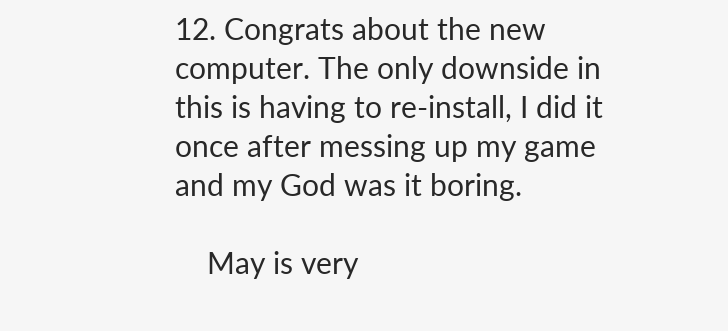12. Congrats about the new computer. The only downside in this is having to re-install, I did it once after messing up my game and my God was it boring.

    May is very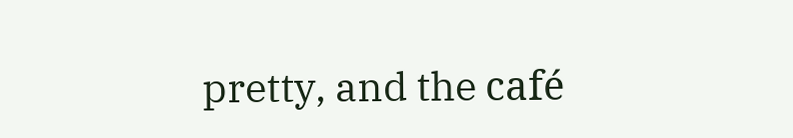pretty, and the café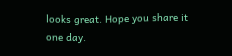looks great. Hope you share it one day.